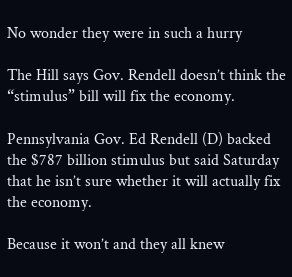No wonder they were in such a hurry

The Hill says Gov. Rendell doesn’t think the “stimulus” bill will fix the economy.

Pennsylvania Gov. Ed Rendell (D) backed the $787 billion stimulus but said Saturday that he isn’t sure whether it will actually fix the economy.

Because it won’t and they all knew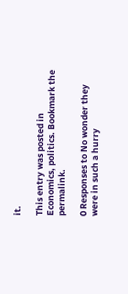it.

This entry was posted in Economics, politics. Bookmark the permalink.

0 Responses to No wonder they were in such a hurry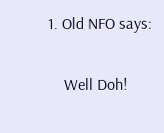1. Old NFO says:

    Well Doh!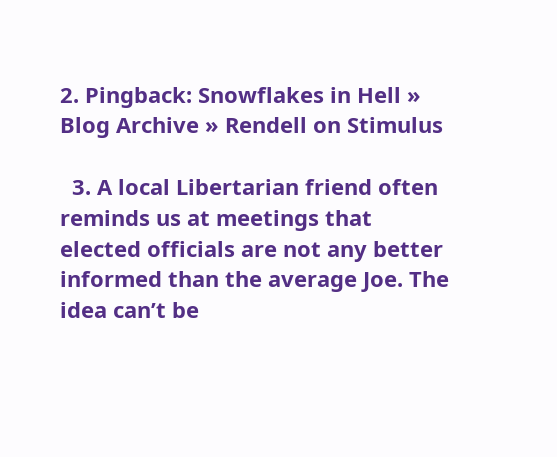2. Pingback: Snowflakes in Hell » Blog Archive » Rendell on Stimulus

  3. A local Libertarian friend often reminds us at meetings that elected officials are not any better informed than the average Joe. The idea can’t be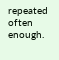repeated often enough.